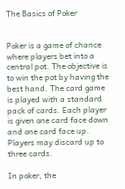The Basics of Poker


Poker is a game of chance where players bet into a central pot. The objective is to win the pot by having the best hand. The card game is played with a standard pack of cards. Each player is given one card face down and one card face up. Players may discard up to three cards.

In poker, the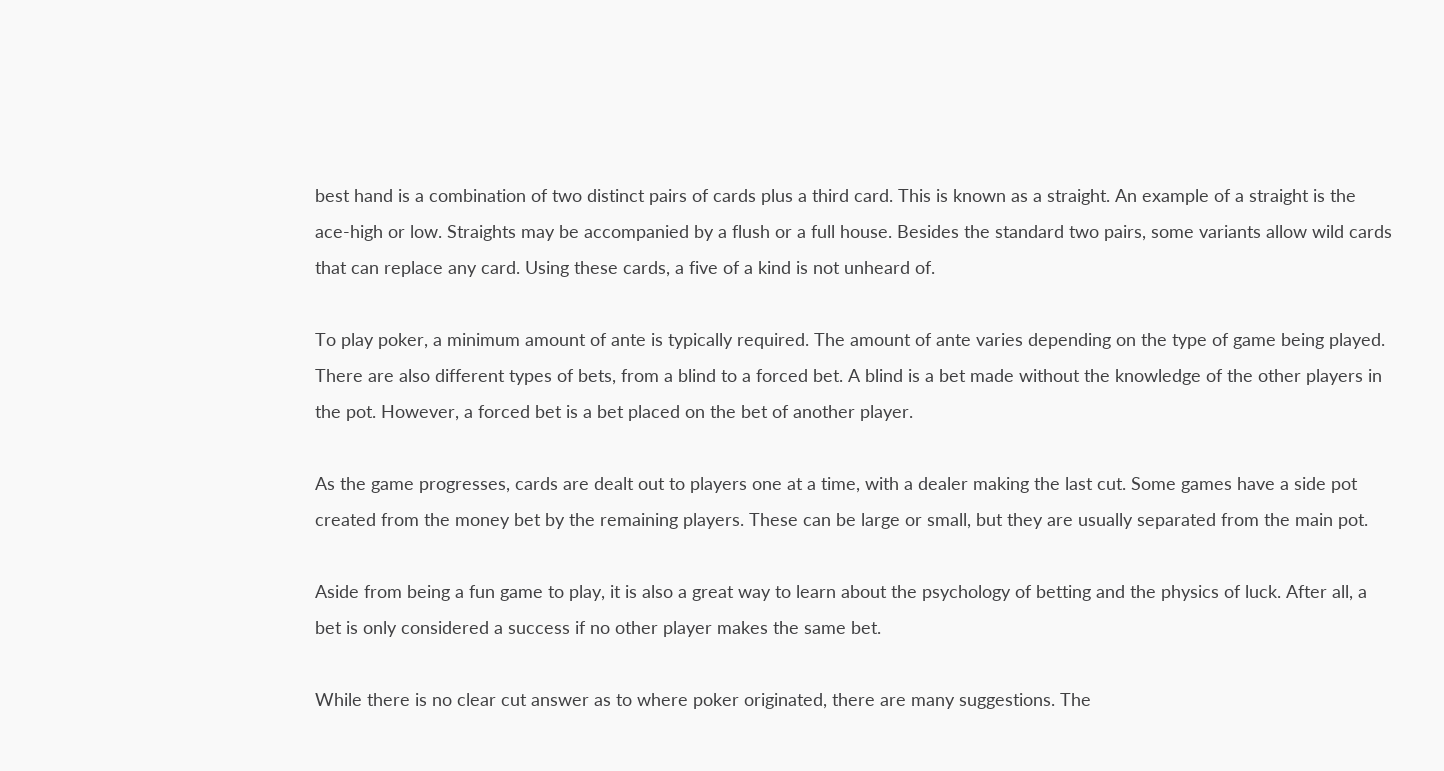best hand is a combination of two distinct pairs of cards plus a third card. This is known as a straight. An example of a straight is the ace-high or low. Straights may be accompanied by a flush or a full house. Besides the standard two pairs, some variants allow wild cards that can replace any card. Using these cards, a five of a kind is not unheard of.

To play poker, a minimum amount of ante is typically required. The amount of ante varies depending on the type of game being played. There are also different types of bets, from a blind to a forced bet. A blind is a bet made without the knowledge of the other players in the pot. However, a forced bet is a bet placed on the bet of another player.

As the game progresses, cards are dealt out to players one at a time, with a dealer making the last cut. Some games have a side pot created from the money bet by the remaining players. These can be large or small, but they are usually separated from the main pot.

Aside from being a fun game to play, it is also a great way to learn about the psychology of betting and the physics of luck. After all, a bet is only considered a success if no other player makes the same bet.

While there is no clear cut answer as to where poker originated, there are many suggestions. The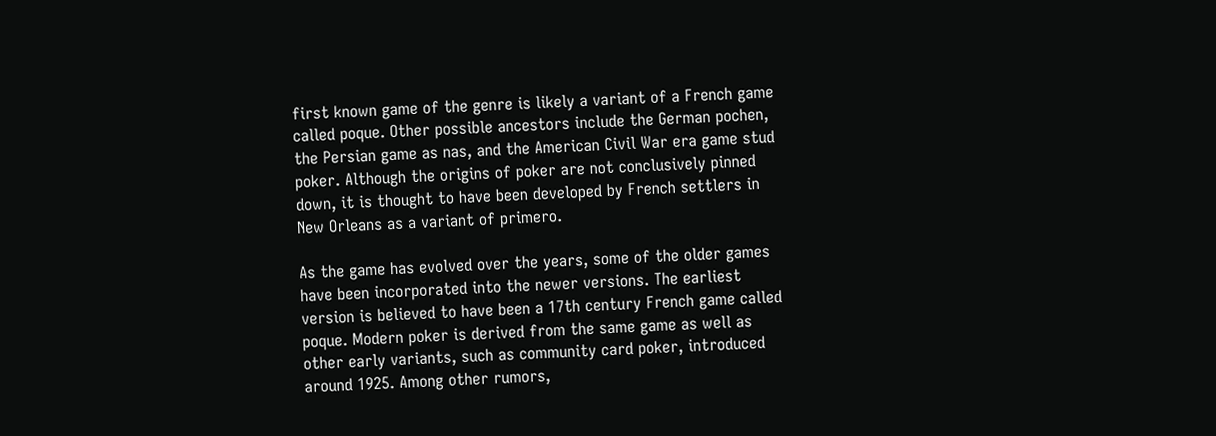first known game of the genre is likely a variant of a French game called poque. Other possible ancestors include the German pochen, the Persian game as nas, and the American Civil War era game stud poker. Although the origins of poker are not conclusively pinned down, it is thought to have been developed by French settlers in New Orleans as a variant of primero.

As the game has evolved over the years, some of the older games have been incorporated into the newer versions. The earliest version is believed to have been a 17th century French game called poque. Modern poker is derived from the same game as well as other early variants, such as community card poker, introduced around 1925. Among other rumors,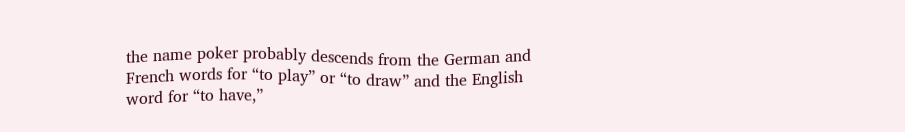the name poker probably descends from the German and French words for “to play” or “to draw” and the English word for “to have,”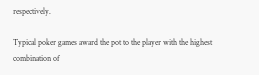respectively.

Typical poker games award the pot to the player with the highest combination of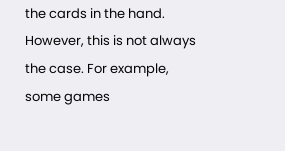the cards in the hand. However, this is not always the case. For example, some games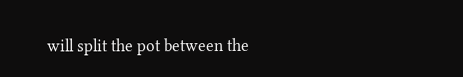will split the pot between the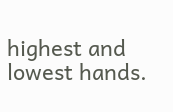highest and lowest hands.